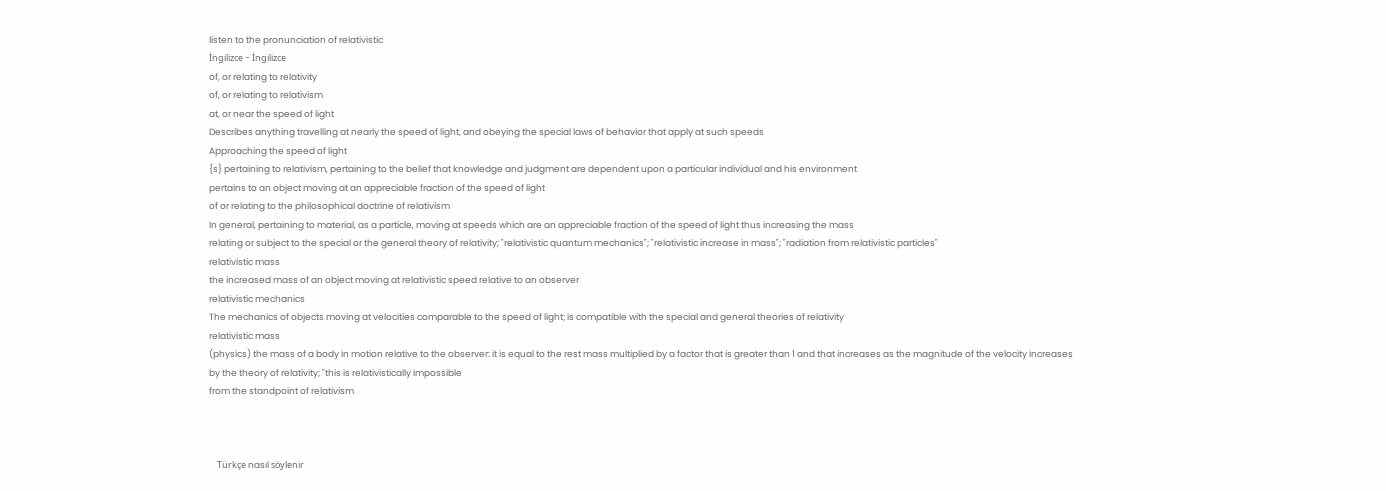listen to the pronunciation of relativistic
İngilizce - İngilizce
of, or relating to relativity
of, or relating to relativism
at, or near the speed of light
Describes anything travelling at nearly the speed of light, and obeying the special laws of behavior that apply at such speeds
Approaching the speed of light
{s} pertaining to relativism, pertaining to the belief that knowledge and judgment are dependent upon a particular individual and his environment
pertains to an object moving at an appreciable fraction of the speed of light
of or relating to the philosophical doctrine of relativism
In general, pertaining to material, as a particle, moving at speeds which are an appreciable fraction of the speed of light thus increasing the mass
relating or subject to the special or the general theory of relativity; "relativistic quantum mechanics"; "relativistic increase in mass"; "radiation from relativistic particles"
relativistic mass
the increased mass of an object moving at relativistic speed relative to an observer
relativistic mechanics
The mechanics of objects moving at velocities comparable to the speed of light; is compatible with the special and general theories of relativity
relativistic mass
(physics) the mass of a body in motion relative to the observer: it is equal to the rest mass multiplied by a factor that is greater than 1 and that increases as the magnitude of the velocity increases
by the theory of relativity; "this is relativistically impossible
from the standpoint of relativism



    Türkçe nasıl söylenir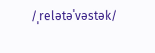/ˌrelətəˈvəstək/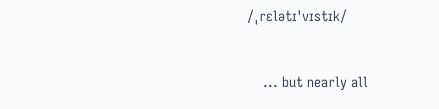/ˌrɛlətɪˈvɪstɪk/


    ... but nearly all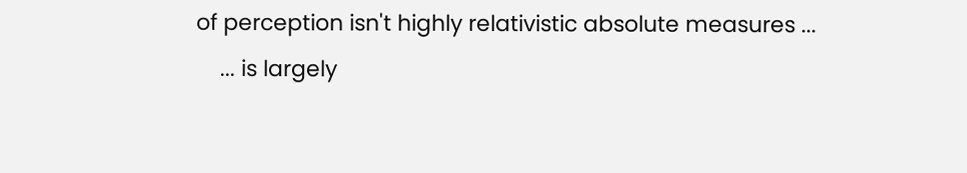of perception isn't highly relativistic absolute measures ...
    ... is largely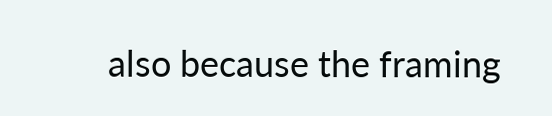also because the framing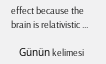effect because the brain is relativistic ...

    Günün kelimesi